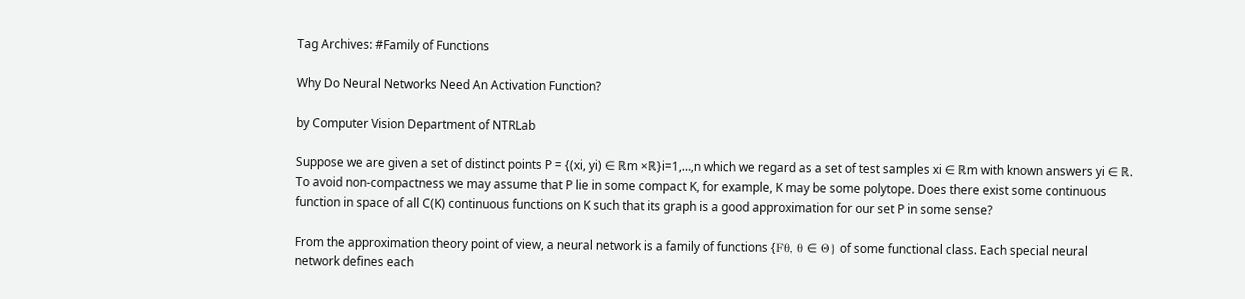Tag Archives: #Family of Functions

Why Do Neural Networks Need An Activation Function?

by Computer Vision Department of NTRLab

Suppose we are given a set of distinct points P = {(xi, yi) ∈ ℝm ×ℝ}i=1,…,n which we regard as a set of test samples xi ∈ ℝm with known answers yi ∈ ℝ. To avoid non-compactness we may assume that P lie in some compact K, for example, K may be some polytope. Does there exist some continuous function in space of all C(K) continuous functions on K such that its graph is a good approximation for our set P in some sense?

From the approximation theory point of view, a neural network is a family of functions {Fθ, θ ∈ Θ} of some functional class. Each special neural network defines each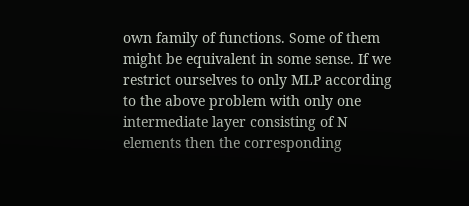own family of functions. Some of them might be equivalent in some sense. If we restrict ourselves to only MLP according to the above problem with only one intermediate layer consisting of N elements then the corresponding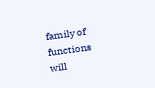family of functions will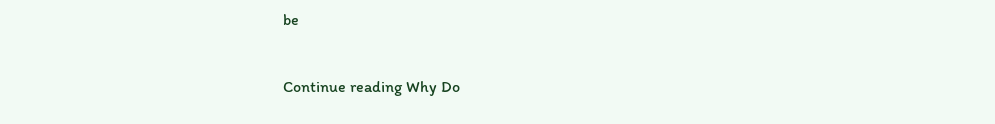be


Continue reading Why Do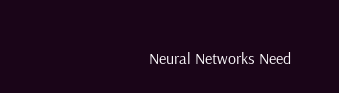Neural Networks Need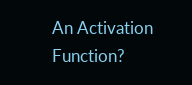An Activation Function?